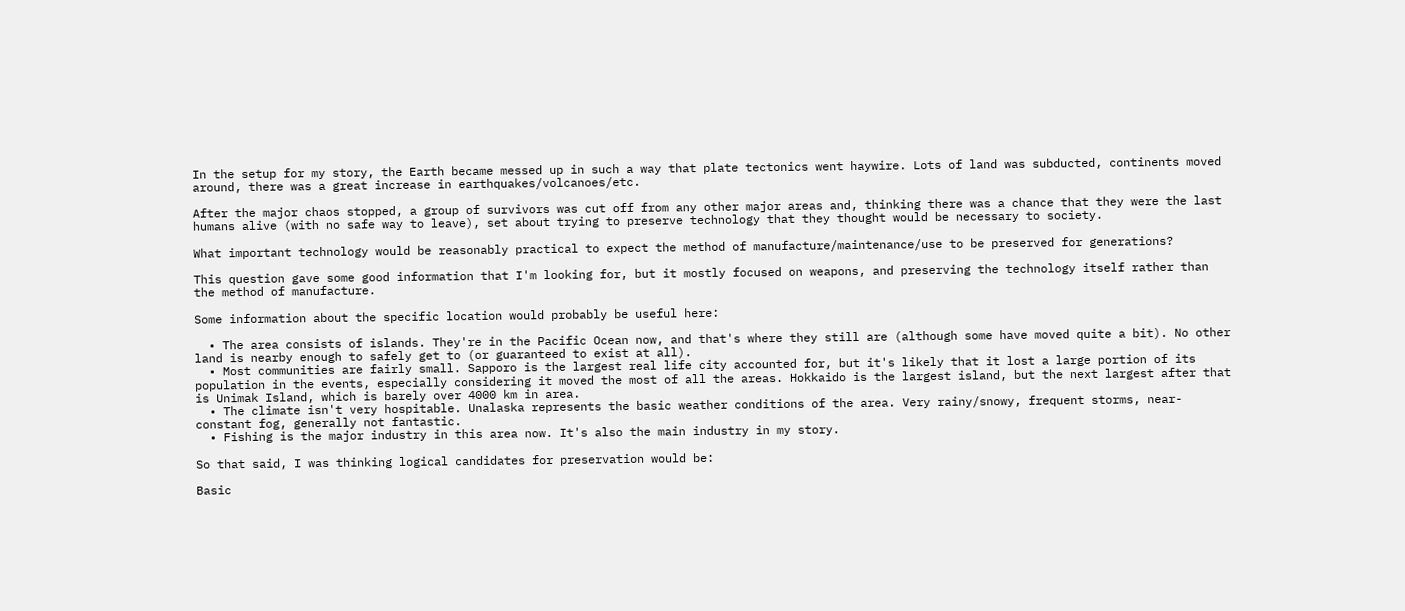In the setup for my story, the Earth became messed up in such a way that plate tectonics went haywire. Lots of land was subducted, continents moved around, there was a great increase in earthquakes/volcanoes/etc.

After the major chaos stopped, a group of survivors was cut off from any other major areas and, thinking there was a chance that they were the last humans alive (with no safe way to leave), set about trying to preserve technology that they thought would be necessary to society.

What important technology would be reasonably practical to expect the method of manufacture/maintenance/use to be preserved for generations?

This question gave some good information that I'm looking for, but it mostly focused on weapons, and preserving the technology itself rather than the method of manufacture.

Some information about the specific location would probably be useful here:

  • The area consists of islands. They're in the Pacific Ocean now, and that's where they still are (although some have moved quite a bit). No other land is nearby enough to safely get to (or guaranteed to exist at all).
  • Most communities are fairly small. Sapporo is the largest real life city accounted for, but it's likely that it lost a large portion of its population in the events, especially considering it moved the most of all the areas. Hokkaido is the largest island, but the next largest after that is Unimak Island, which is barely over 4000 km in area.
  • The climate isn't very hospitable. Unalaska represents the basic weather conditions of the area. Very rainy/snowy, frequent storms, near-constant fog, generally not fantastic.
  • Fishing is the major industry in this area now. It's also the main industry in my story.

So that said, I was thinking logical candidates for preservation would be:

Basic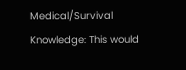Medical/Survival Knowledge: This would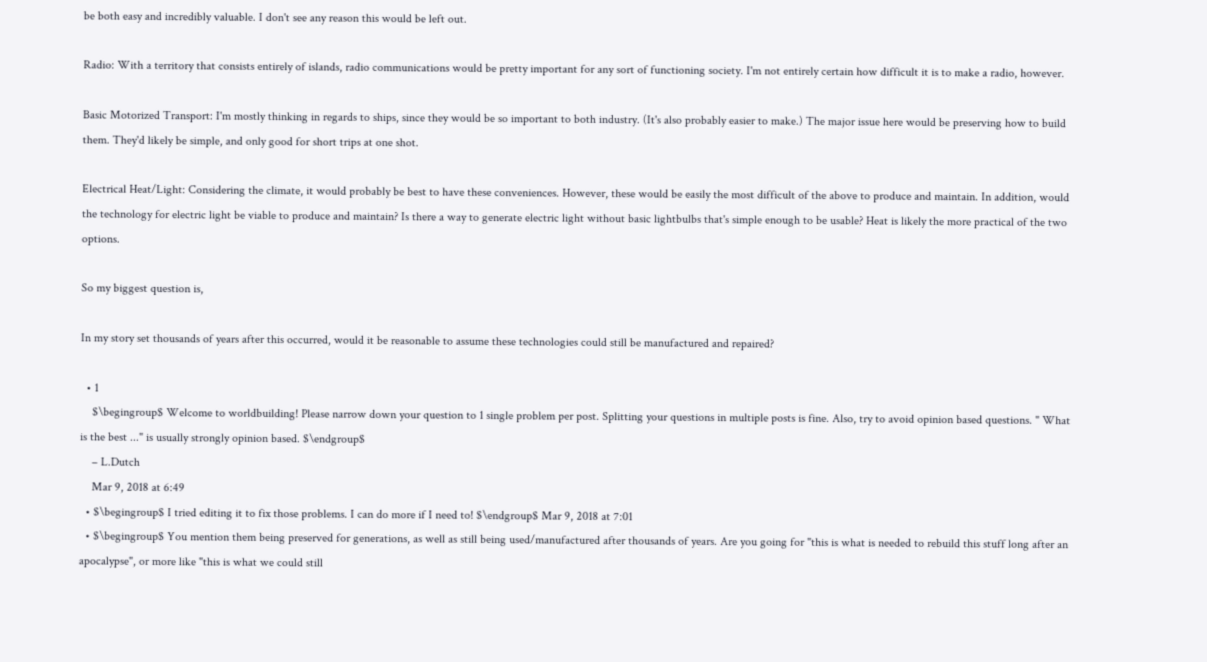be both easy and incredibly valuable. I don't see any reason this would be left out.

Radio: With a territory that consists entirely of islands, radio communications would be pretty important for any sort of functioning society. I'm not entirely certain how difficult it is to make a radio, however.

Basic Motorized Transport: I'm mostly thinking in regards to ships, since they would be so important to both industry. (It's also probably easier to make.) The major issue here would be preserving how to build them. They'd likely be simple, and only good for short trips at one shot.

Electrical Heat/Light: Considering the climate, it would probably be best to have these conveniences. However, these would be easily the most difficult of the above to produce and maintain. In addition, would the technology for electric light be viable to produce and maintain? Is there a way to generate electric light without basic lightbulbs that's simple enough to be usable? Heat is likely the more practical of the two options.

So my biggest question is,

In my story set thousands of years after this occurred, would it be reasonable to assume these technologies could still be manufactured and repaired?

  • 1
    $\begingroup$ Welcome to worldbuilding! Please narrow down your question to 1 single problem per post. Splitting your questions in multiple posts is fine. Also, try to avoid opinion based questions. " What is the best ..." is usually strongly opinion based. $\endgroup$
    – L.Dutch
    Mar 9, 2018 at 6:49
  • $\begingroup$ I tried editing it to fix those problems. I can do more if I need to! $\endgroup$ Mar 9, 2018 at 7:01
  • $\begingroup$ You mention them being preserved for generations, as well as still being used/manufactured after thousands of years. Are you going for "this is what is needed to rebuild this stuff long after an apocalypse", or more like "this is what we could still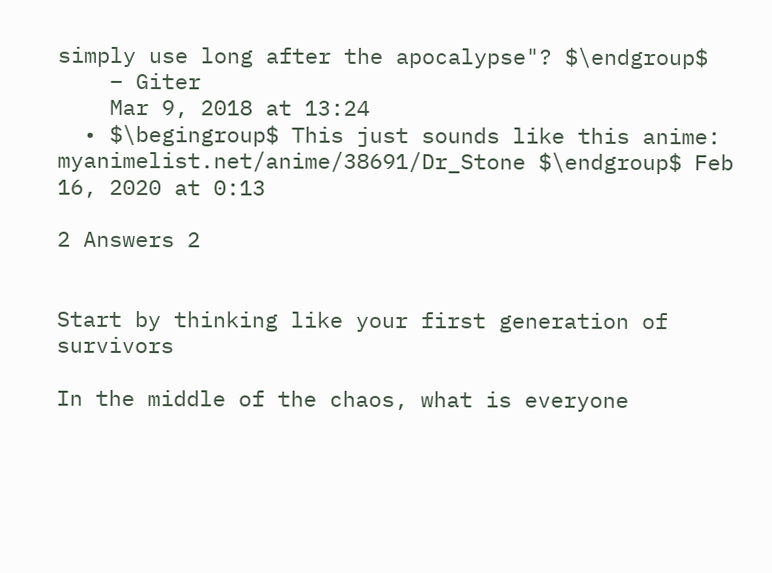simply use long after the apocalypse"? $\endgroup$
    – Giter
    Mar 9, 2018 at 13:24
  • $\begingroup$ This just sounds like this anime: myanimelist.net/anime/38691/Dr_Stone $\endgroup$ Feb 16, 2020 at 0:13

2 Answers 2


Start by thinking like your first generation of survivors

In the middle of the chaos, what is everyone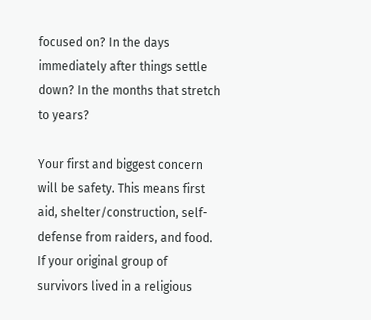focused on? In the days immediately after things settle down? In the months that stretch to years?

Your first and biggest concern will be safety. This means first aid, shelter/construction, self-defense from raiders, and food. If your original group of survivors lived in a religious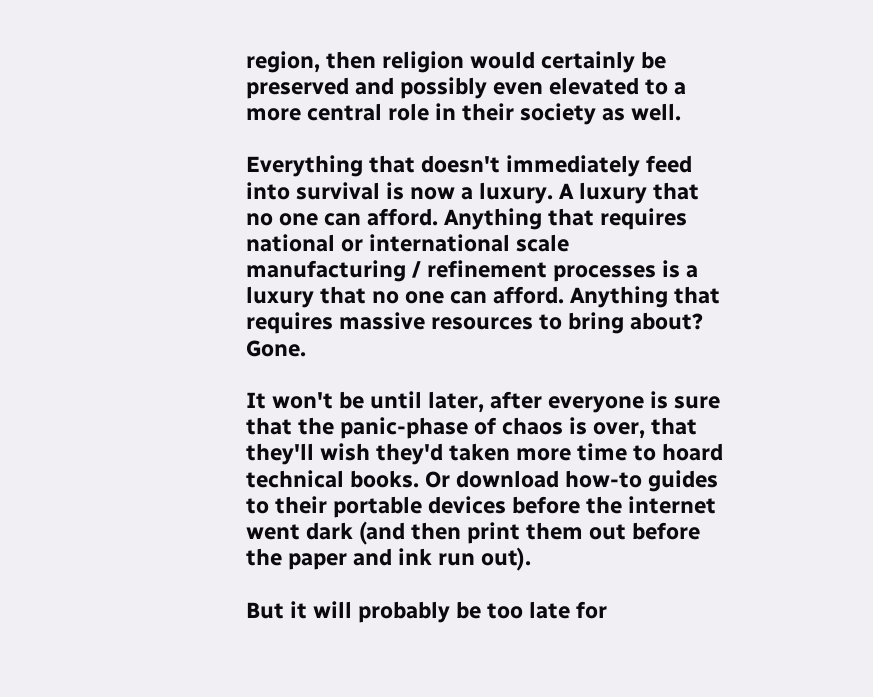region, then religion would certainly be preserved and possibly even elevated to a more central role in their society as well.

Everything that doesn't immediately feed into survival is now a luxury. A luxury that no one can afford. Anything that requires national or international scale manufacturing / refinement processes is a luxury that no one can afford. Anything that requires massive resources to bring about? Gone.

It won't be until later, after everyone is sure that the panic-phase of chaos is over, that they'll wish they'd taken more time to hoard technical books. Or download how-to guides to their portable devices before the internet went dark (and then print them out before the paper and ink run out).

But it will probably be too late for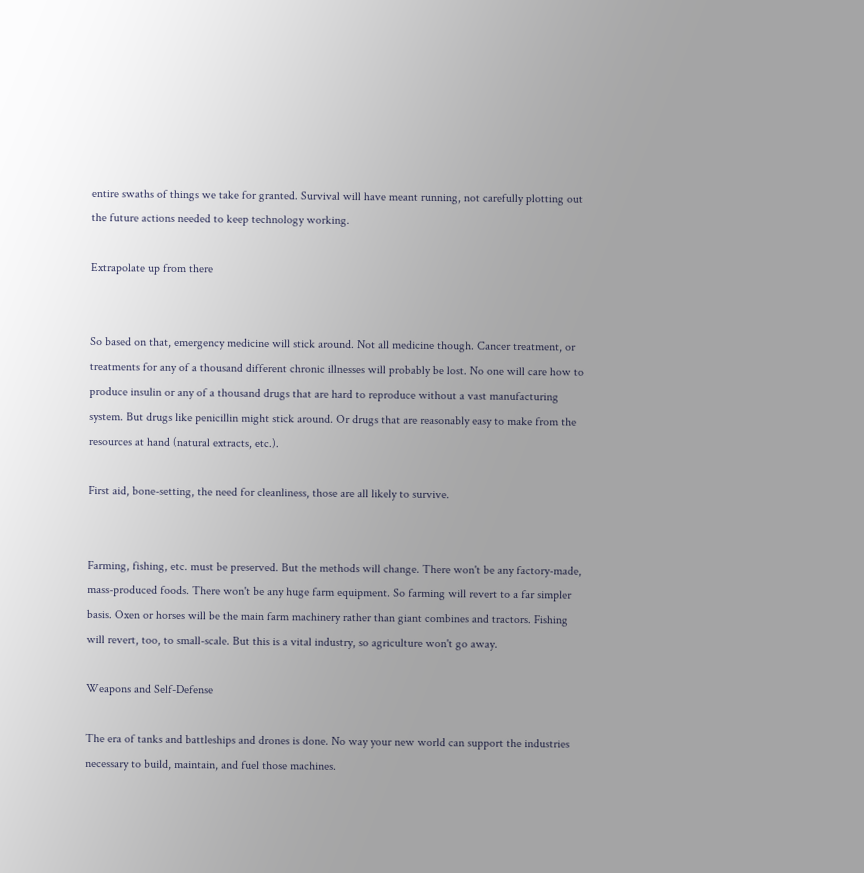entire swaths of things we take for granted. Survival will have meant running, not carefully plotting out the future actions needed to keep technology working.

Extrapolate up from there


So based on that, emergency medicine will stick around. Not all medicine though. Cancer treatment, or treatments for any of a thousand different chronic illnesses will probably be lost. No one will care how to produce insulin or any of a thousand drugs that are hard to reproduce without a vast manufacturing system. But drugs like penicillin might stick around. Or drugs that are reasonably easy to make from the resources at hand (natural extracts, etc.).

First aid, bone-setting, the need for cleanliness, those are all likely to survive.


Farming, fishing, etc. must be preserved. But the methods will change. There won't be any factory-made, mass-produced foods. There won't be any huge farm equipment. So farming will revert to a far simpler basis. Oxen or horses will be the main farm machinery rather than giant combines and tractors. Fishing will revert, too, to small-scale. But this is a vital industry, so agriculture won't go away.

Weapons and Self-Defense

The era of tanks and battleships and drones is done. No way your new world can support the industries necessary to build, maintain, and fuel those machines.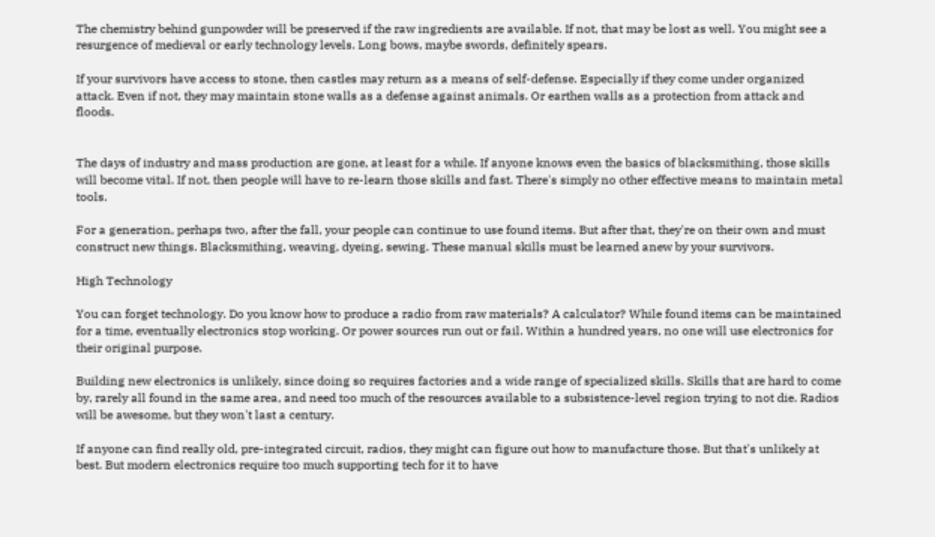The chemistry behind gunpowder will be preserved if the raw ingredients are available. If not, that may be lost as well. You might see a resurgence of medieval or early technology levels. Long bows, maybe swords, definitely spears.

If your survivors have access to stone, then castles may return as a means of self-defense. Especially if they come under organized attack. Even if not, they may maintain stone walls as a defense against animals. Or earthen walls as a protection from attack and floods.


The days of industry and mass production are gone, at least for a while. If anyone knows even the basics of blacksmithing, those skills will become vital. If not, then people will have to re-learn those skills and fast. There's simply no other effective means to maintain metal tools.

For a generation, perhaps two, after the fall, your people can continue to use found items. But after that, they're on their own and must construct new things. Blacksmithing, weaving, dyeing, sewing. These manual skills must be learned anew by your survivors.

High Technology

You can forget technology. Do you know how to produce a radio from raw materials? A calculator? While found items can be maintained for a time, eventually electronics stop working. Or power sources run out or fail. Within a hundred years, no one will use electronics for their original purpose.

Building new electronics is unlikely, since doing so requires factories and a wide range of specialized skills. Skills that are hard to come by, rarely all found in the same area, and need too much of the resources available to a subsistence-level region trying to not die. Radios will be awesome, but they won't last a century.

If anyone can find really old, pre-integrated circuit, radios, they might can figure out how to manufacture those. But that's unlikely at best. But modern electronics require too much supporting tech for it to have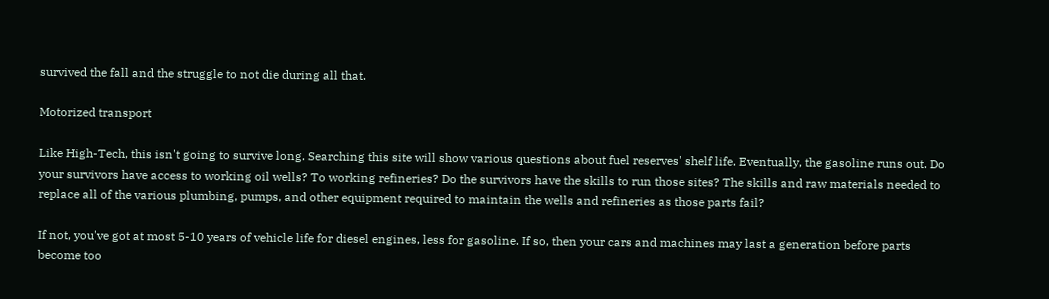survived the fall and the struggle to not die during all that.

Motorized transport

Like High-Tech, this isn't going to survive long. Searching this site will show various questions about fuel reserves' shelf life. Eventually, the gasoline runs out. Do your survivors have access to working oil wells? To working refineries? Do the survivors have the skills to run those sites? The skills and raw materials needed to replace all of the various plumbing, pumps, and other equipment required to maintain the wells and refineries as those parts fail?

If not, you've got at most 5-10 years of vehicle life for diesel engines, less for gasoline. If so, then your cars and machines may last a generation before parts become too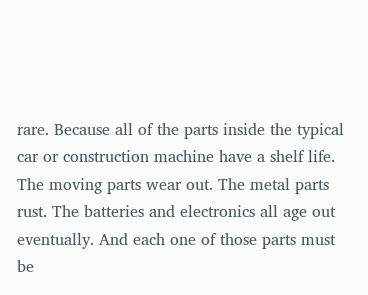rare. Because all of the parts inside the typical car or construction machine have a shelf life. The moving parts wear out. The metal parts rust. The batteries and electronics all age out eventually. And each one of those parts must be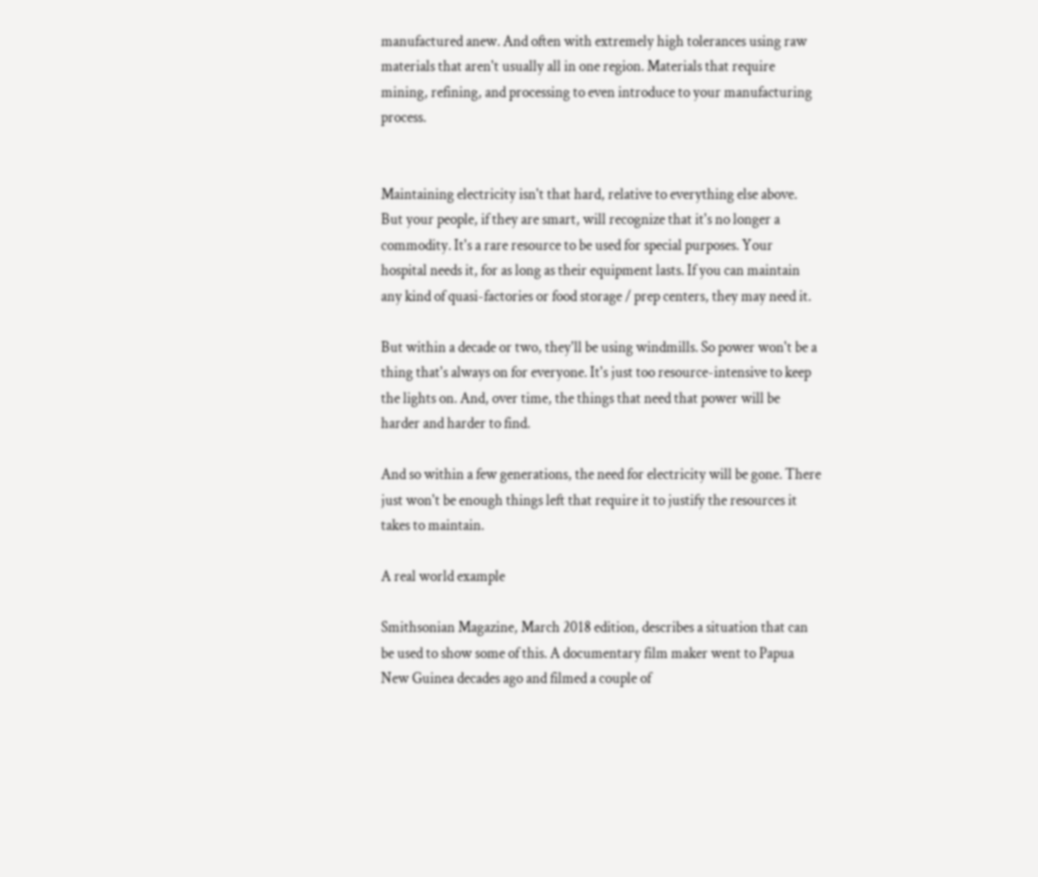manufactured anew. And often with extremely high tolerances using raw materials that aren't usually all in one region. Materials that require mining, refining, and processing to even introduce to your manufacturing process.


Maintaining electricity isn't that hard, relative to everything else above. But your people, if they are smart, will recognize that it's no longer a commodity. It's a rare resource to be used for special purposes. Your hospital needs it, for as long as their equipment lasts. If you can maintain any kind of quasi-factories or food storage / prep centers, they may need it.

But within a decade or two, they'll be using windmills. So power won't be a thing that's always on for everyone. It's just too resource-intensive to keep the lights on. And, over time, the things that need that power will be harder and harder to find.

And so within a few generations, the need for electricity will be gone. There just won't be enough things left that require it to justify the resources it takes to maintain.

A real world example

Smithsonian Magazine, March 2018 edition, describes a situation that can be used to show some of this. A documentary film maker went to Papua New Guinea decades ago and filmed a couple of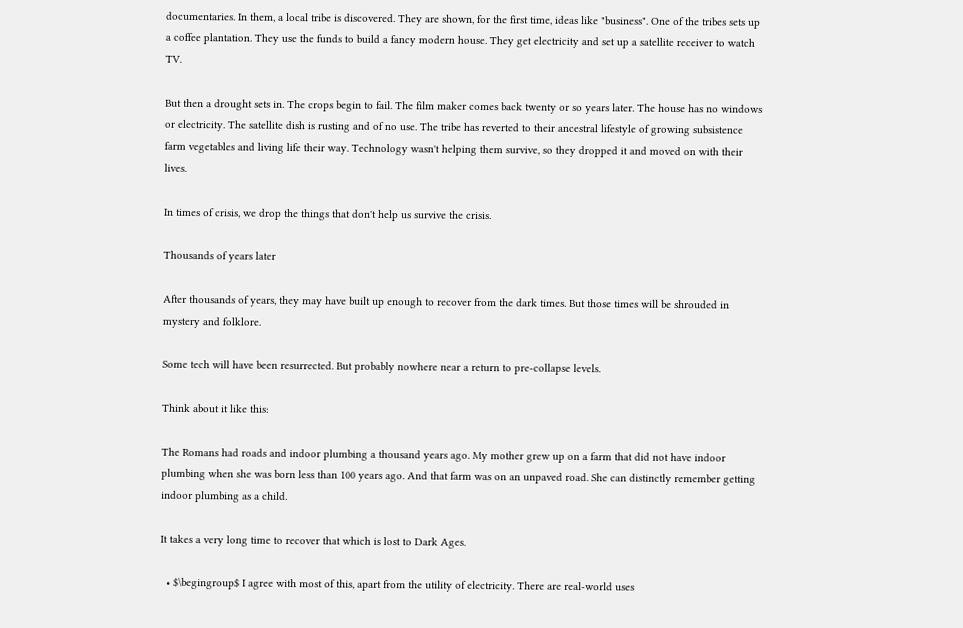documentaries. In them, a local tribe is discovered. They are shown, for the first time, ideas like "business". One of the tribes sets up a coffee plantation. They use the funds to build a fancy modern house. They get electricity and set up a satellite receiver to watch TV.

But then a drought sets in. The crops begin to fail. The film maker comes back twenty or so years later. The house has no windows or electricity. The satellite dish is rusting and of no use. The tribe has reverted to their ancestral lifestyle of growing subsistence farm vegetables and living life their way. Technology wasn't helping them survive, so they dropped it and moved on with their lives.

In times of crisis, we drop the things that don't help us survive the crisis.

Thousands of years later

After thousands of years, they may have built up enough to recover from the dark times. But those times will be shrouded in mystery and folklore.

Some tech will have been resurrected. But probably nowhere near a return to pre-collapse levels.

Think about it like this:

The Romans had roads and indoor plumbing a thousand years ago. My mother grew up on a farm that did not have indoor plumbing when she was born less than 100 years ago. And that farm was on an unpaved road. She can distinctly remember getting indoor plumbing as a child.

It takes a very long time to recover that which is lost to Dark Ages.

  • $\begingroup$ I agree with most of this, apart from the utility of electricity. There are real-world uses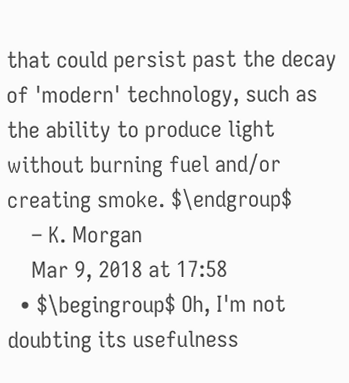that could persist past the decay of 'modern' technology, such as the ability to produce light without burning fuel and/or creating smoke. $\endgroup$
    – K. Morgan
    Mar 9, 2018 at 17:58
  • $\begingroup$ Oh, I'm not doubting its usefulness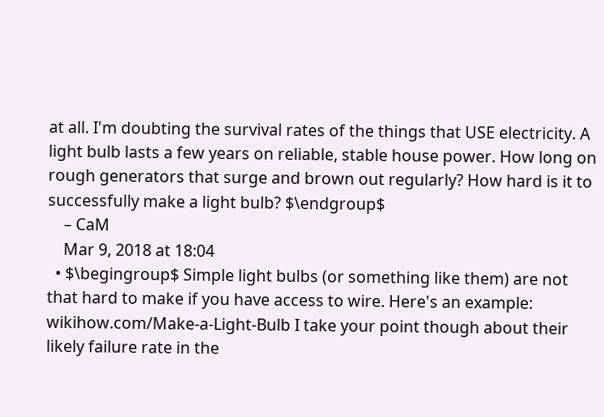at all. I'm doubting the survival rates of the things that USE electricity. A light bulb lasts a few years on reliable, stable house power. How long on rough generators that surge and brown out regularly? How hard is it to successfully make a light bulb? $\endgroup$
    – CaM
    Mar 9, 2018 at 18:04
  • $\begingroup$ Simple light bulbs (or something like them) are not that hard to make if you have access to wire. Here's an example: wikihow.com/Make-a-Light-Bulb I take your point though about their likely failure rate in the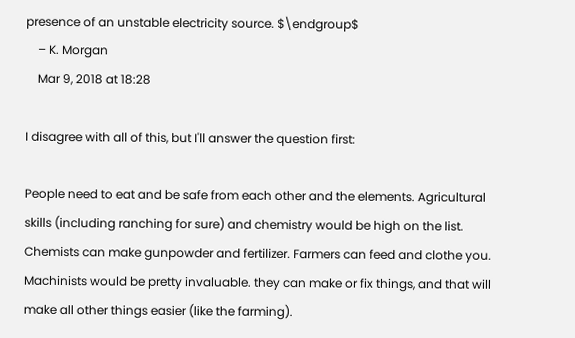presence of an unstable electricity source. $\endgroup$
    – K. Morgan
    Mar 9, 2018 at 18:28

I disagree with all of this, but I'll answer the question first:

People need to eat and be safe from each other and the elements. Agricultural skills (including ranching for sure) and chemistry would be high on the list. Chemists can make gunpowder and fertilizer. Farmers can feed and clothe you. Machinists would be pretty invaluable. they can make or fix things, and that will make all other things easier (like the farming).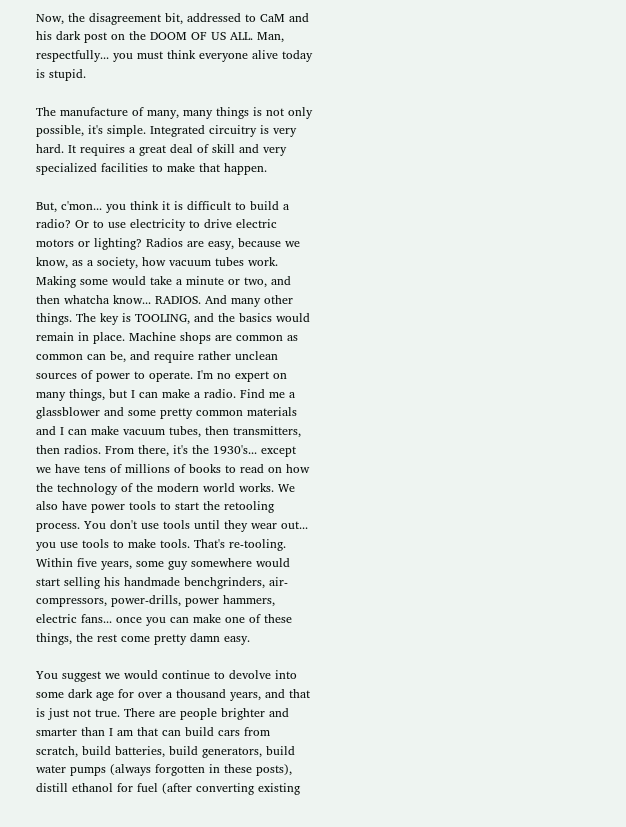Now, the disagreement bit, addressed to CaM and his dark post on the DOOM OF US ALL. Man, respectfully... you must think everyone alive today is stupid.

The manufacture of many, many things is not only possible, it's simple. Integrated circuitry is very hard. It requires a great deal of skill and very specialized facilities to make that happen.

But, c'mon... you think it is difficult to build a radio? Or to use electricity to drive electric motors or lighting? Radios are easy, because we know, as a society, how vacuum tubes work. Making some would take a minute or two, and then whatcha know... RADIOS. And many other things. The key is TOOLING, and the basics would remain in place. Machine shops are common as common can be, and require rather unclean sources of power to operate. I'm no expert on many things, but I can make a radio. Find me a glassblower and some pretty common materials and I can make vacuum tubes, then transmitters, then radios. From there, it's the 1930's... except we have tens of millions of books to read on how the technology of the modern world works. We also have power tools to start the retooling process. You don't use tools until they wear out... you use tools to make tools. That's re-tooling. Within five years, some guy somewhere would start selling his handmade benchgrinders, air-compressors, power-drills, power hammers, electric fans... once you can make one of these things, the rest come pretty damn easy.

You suggest we would continue to devolve into some dark age for over a thousand years, and that is just not true. There are people brighter and smarter than I am that can build cars from scratch, build batteries, build generators, build water pumps (always forgotten in these posts), distill ethanol for fuel (after converting existing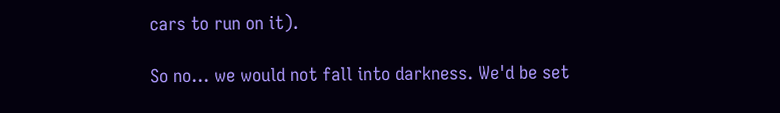cars to run on it).

So no... we would not fall into darkness. We'd be set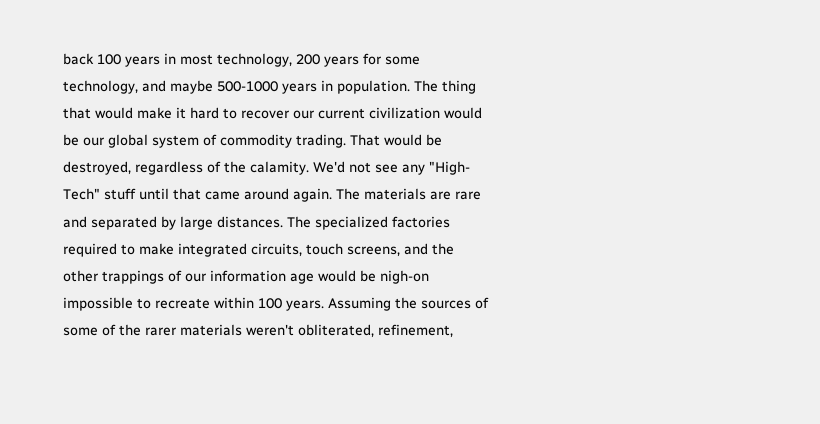back 100 years in most technology, 200 years for some technology, and maybe 500-1000 years in population. The thing that would make it hard to recover our current civilization would be our global system of commodity trading. That would be destroyed, regardless of the calamity. We'd not see any "High-Tech" stuff until that came around again. The materials are rare and separated by large distances. The specialized factories required to make integrated circuits, touch screens, and the other trappings of our information age would be nigh-on impossible to recreate within 100 years. Assuming the sources of some of the rarer materials weren't obliterated, refinement,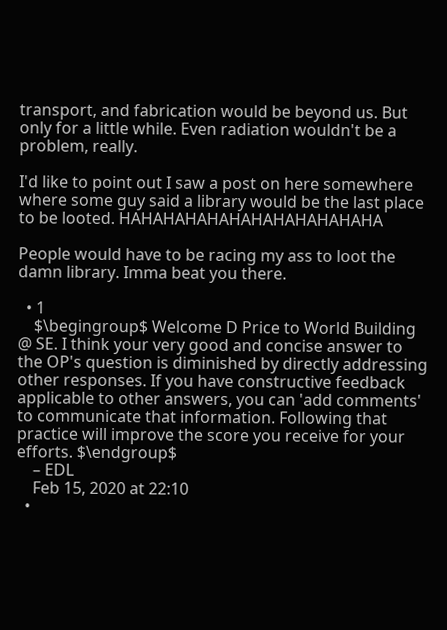transport, and fabrication would be beyond us. But only for a little while. Even radiation wouldn't be a problem, really.

I'd like to point out I saw a post on here somewhere where some guy said a library would be the last place to be looted. HAHAHAHAHAHAHAHAHAHAHAHA

People would have to be racing my ass to loot the damn library. Imma beat you there.

  • 1
    $\begingroup$ Welcome D Price to World Building @ SE. I think your very good and concise answer to the OP's question is diminished by directly addressing other responses. If you have constructive feedback applicable to other answers, you can 'add comments' to communicate that information. Following that practice will improve the score you receive for your efforts. $\endgroup$
    – EDL
    Feb 15, 2020 at 22:10
  •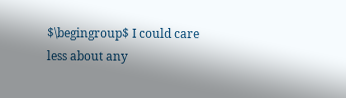$\begingroup$ I could care less about any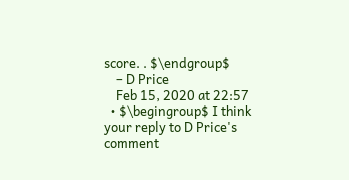score. . $\endgroup$
    – D Price
    Feb 15, 2020 at 22:57
  • $\begingroup$ I think your reply to D Price's comment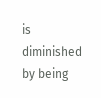is diminished by being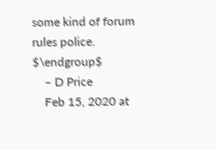some kind of forum rules police. $\endgroup$
    – D Price
    Feb 15, 2020 at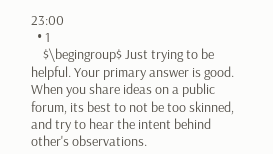23:00
  • 1
    $\begingroup$ Just trying to be helpful. Your primary answer is good. When you share ideas on a public forum, its best to not be too skinned, and try to hear the intent behind other's observations.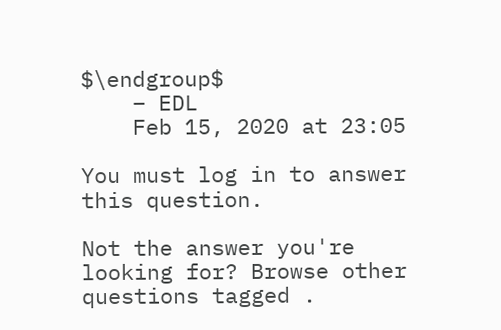$\endgroup$
    – EDL
    Feb 15, 2020 at 23:05

You must log in to answer this question.

Not the answer you're looking for? Browse other questions tagged .